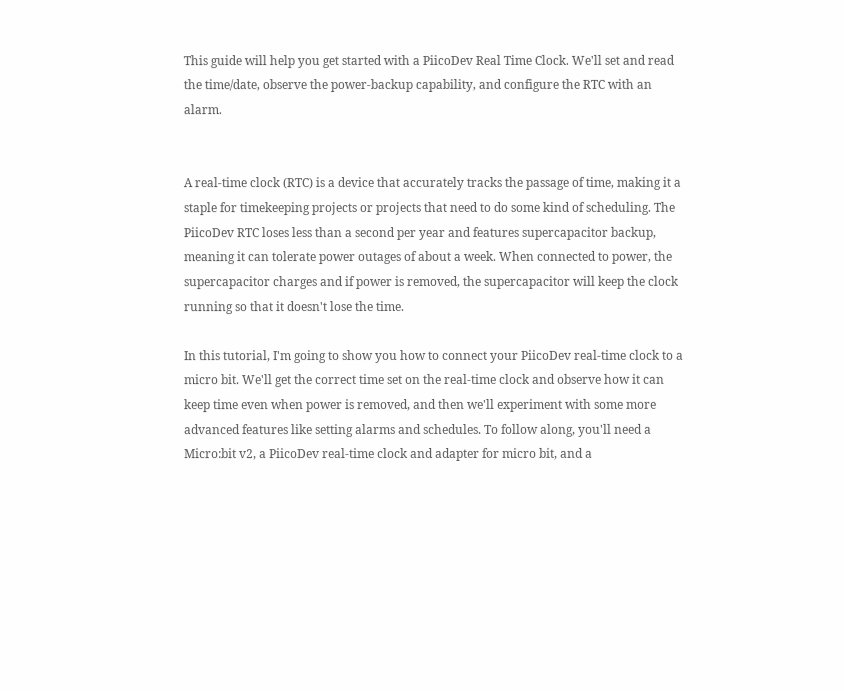This guide will help you get started with a PiicoDev Real Time Clock. We'll set and read the time/date, observe the power-backup capability, and configure the RTC with an alarm.


A real-time clock (RTC) is a device that accurately tracks the passage of time, making it a staple for timekeeping projects or projects that need to do some kind of scheduling. The PiicoDev RTC loses less than a second per year and features supercapacitor backup, meaning it can tolerate power outages of about a week. When connected to power, the supercapacitor charges and if power is removed, the supercapacitor will keep the clock running so that it doesn't lose the time.

In this tutorial, I'm going to show you how to connect your PiicoDev real-time clock to a micro bit. We'll get the correct time set on the real-time clock and observe how it can keep time even when power is removed, and then we'll experiment with some more advanced features like setting alarms and schedules. To follow along, you'll need a Micro:bit v2, a PiicoDev real-time clock and adapter for micro bit, and a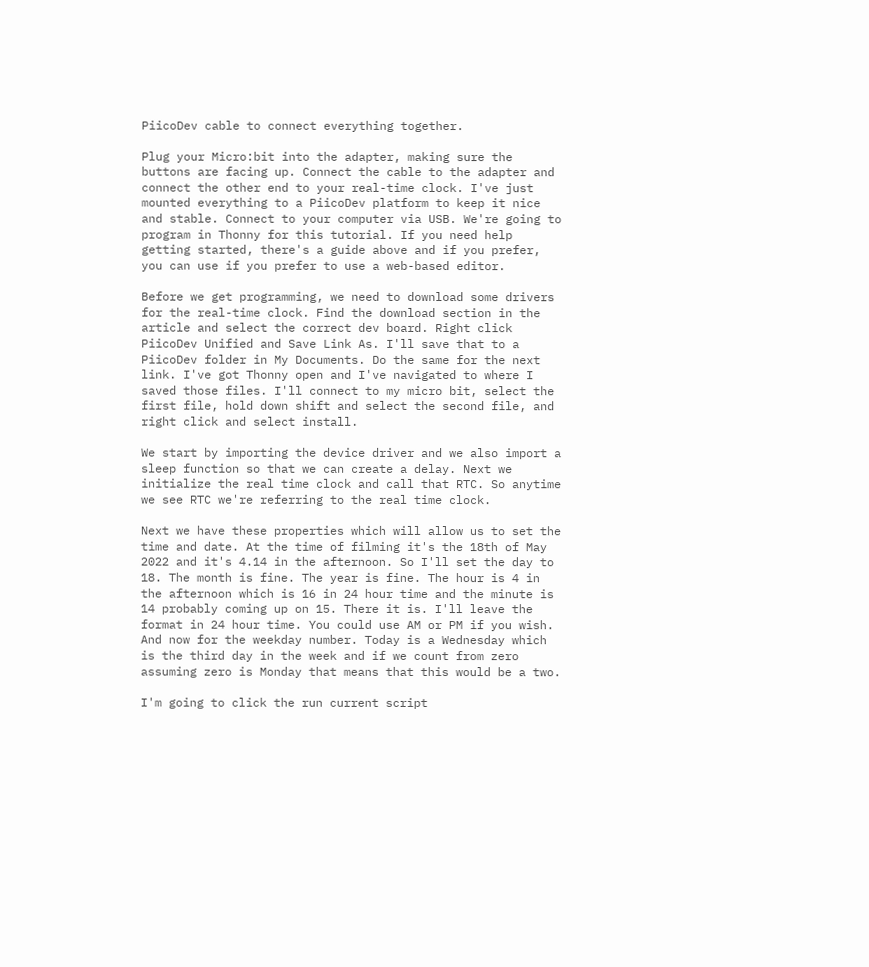PiicoDev cable to connect everything together.

Plug your Micro:bit into the adapter, making sure the buttons are facing up. Connect the cable to the adapter and connect the other end to your real-time clock. I've just mounted everything to a PiicoDev platform to keep it nice and stable. Connect to your computer via USB. We're going to program in Thonny for this tutorial. If you need help getting started, there's a guide above and if you prefer, you can use if you prefer to use a web-based editor.

Before we get programming, we need to download some drivers for the real-time clock. Find the download section in the article and select the correct dev board. Right click PiicoDev Unified and Save Link As. I'll save that to a PiicoDev folder in My Documents. Do the same for the next link. I've got Thonny open and I've navigated to where I saved those files. I'll connect to my micro bit, select the first file, hold down shift and select the second file, and right click and select install.

We start by importing the device driver and we also import a sleep function so that we can create a delay. Next we initialize the real time clock and call that RTC. So anytime we see RTC we're referring to the real time clock.

Next we have these properties which will allow us to set the time and date. At the time of filming it's the 18th of May 2022 and it's 4.14 in the afternoon. So I'll set the day to 18. The month is fine. The year is fine. The hour is 4 in the afternoon which is 16 in 24 hour time and the minute is 14 probably coming up on 15. There it is. I'll leave the format in 24 hour time. You could use AM or PM if you wish. And now for the weekday number. Today is a Wednesday which is the third day in the week and if we count from zero assuming zero is Monday that means that this would be a two.

I'm going to click the run current script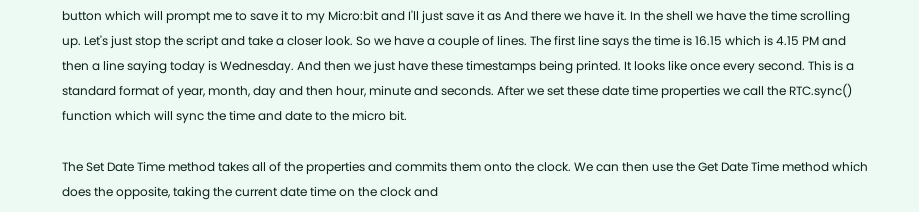button which will prompt me to save it to my Micro:bit and I'll just save it as And there we have it. In the shell we have the time scrolling up. Let's just stop the script and take a closer look. So we have a couple of lines. The first line says the time is 16.15 which is 4.15 PM and then a line saying today is Wednesday. And then we just have these timestamps being printed. It looks like once every second. This is a standard format of year, month, day and then hour, minute and seconds. After we set these date time properties we call the RTC.sync() function which will sync the time and date to the micro bit.

The Set Date Time method takes all of the properties and commits them onto the clock. We can then use the Get Date Time method which does the opposite, taking the current date time on the clock and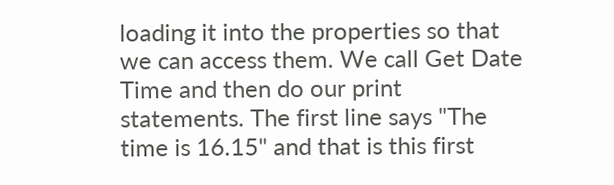loading it into the properties so that we can access them. We call Get Date Time and then do our print statements. The first line says "The time is 16.15" and that is this first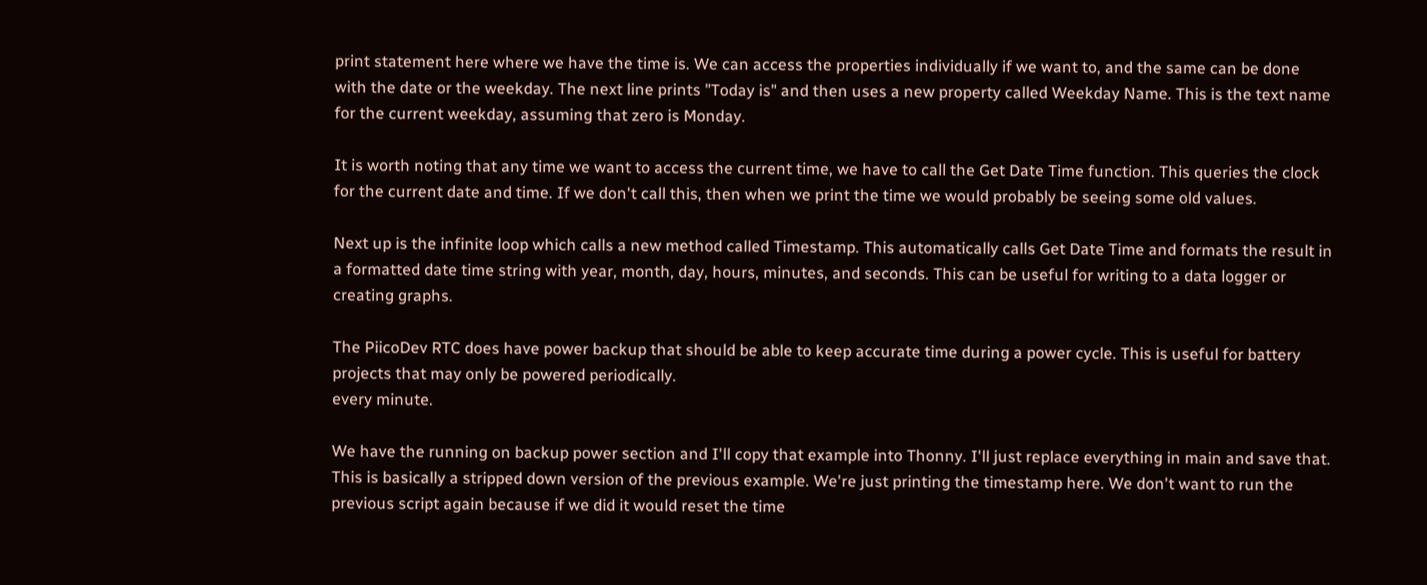print statement here where we have the time is. We can access the properties individually if we want to, and the same can be done with the date or the weekday. The next line prints "Today is" and then uses a new property called Weekday Name. This is the text name for the current weekday, assuming that zero is Monday.

It is worth noting that any time we want to access the current time, we have to call the Get Date Time function. This queries the clock for the current date and time. If we don't call this, then when we print the time we would probably be seeing some old values.

Next up is the infinite loop which calls a new method called Timestamp. This automatically calls Get Date Time and formats the result in a formatted date time string with year, month, day, hours, minutes, and seconds. This can be useful for writing to a data logger or creating graphs.

The PiicoDev RTC does have power backup that should be able to keep accurate time during a power cycle. This is useful for battery projects that may only be powered periodically.
every minute.

We have the running on backup power section and I'll copy that example into Thonny. I'll just replace everything in main and save that. This is basically a stripped down version of the previous example. We're just printing the timestamp here. We don't want to run the previous script again because if we did it would reset the time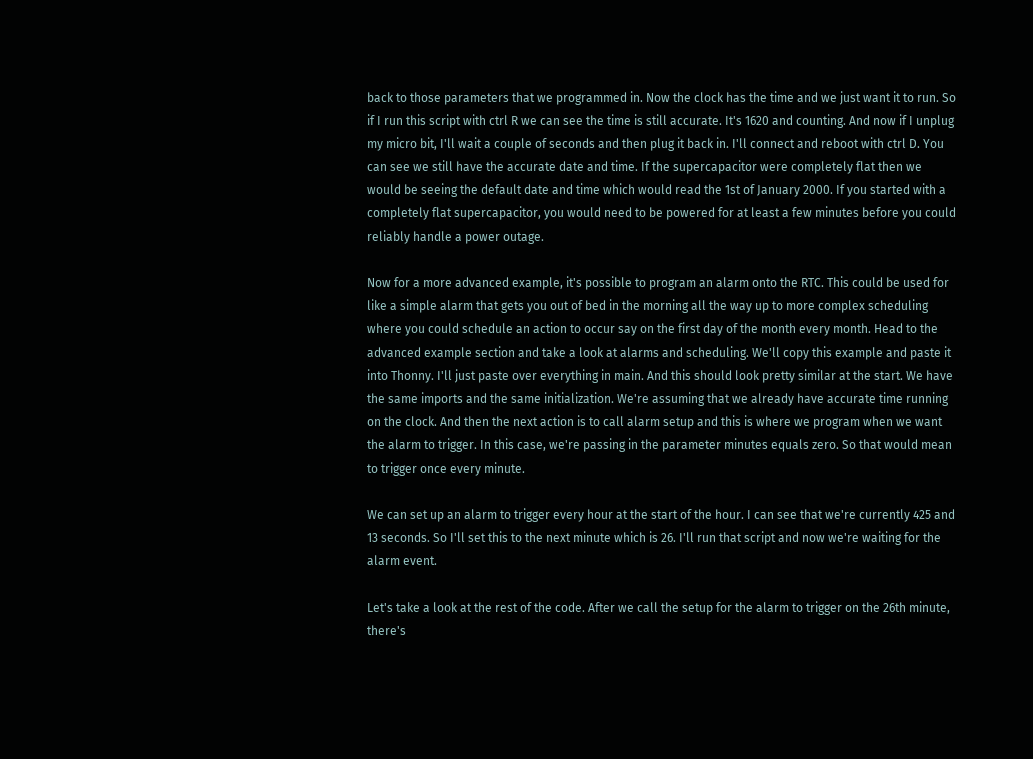back to those parameters that we programmed in. Now the clock has the time and we just want it to run. So if I run this script with ctrl R we can see the time is still accurate. It's 1620 and counting. And now if I unplug my micro bit, I'll wait a couple of seconds and then plug it back in. I'll connect and reboot with ctrl D. You can see we still have the accurate date and time. If the supercapacitor were completely flat then we would be seeing the default date and time which would read the 1st of January 2000. If you started with a completely flat supercapacitor, you would need to be powered for at least a few minutes before you could reliably handle a power outage.

Now for a more advanced example, it's possible to program an alarm onto the RTC. This could be used for like a simple alarm that gets you out of bed in the morning all the way up to more complex scheduling where you could schedule an action to occur say on the first day of the month every month. Head to the advanced example section and take a look at alarms and scheduling. We'll copy this example and paste it into Thonny. I'll just paste over everything in main. And this should look pretty similar at the start. We have the same imports and the same initialization. We're assuming that we already have accurate time running on the clock. And then the next action is to call alarm setup and this is where we program when we want the alarm to trigger. In this case, we're passing in the parameter minutes equals zero. So that would mean to trigger once every minute.

We can set up an alarm to trigger every hour at the start of the hour. I can see that we're currently 425 and 13 seconds. So I'll set this to the next minute which is 26. I'll run that script and now we're waiting for the alarm event.

Let's take a look at the rest of the code. After we call the setup for the alarm to trigger on the 26th minute, there's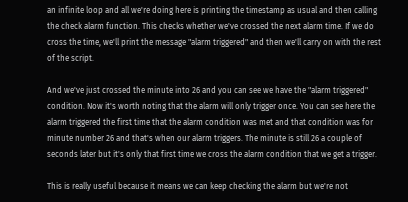an infinite loop and all we're doing here is printing the timestamp as usual and then calling the check alarm function. This checks whether we've crossed the next alarm time. If we do cross the time, we'll print the message "alarm triggered" and then we'll carry on with the rest of the script.

And we've just crossed the minute into 26 and you can see we have the "alarm triggered" condition. Now it's worth noting that the alarm will only trigger once. You can see here the alarm triggered the first time that the alarm condition was met and that condition was for minute number 26 and that's when our alarm triggers. The minute is still 26 a couple of seconds later but it's only that first time we cross the alarm condition that we get a trigger.

This is really useful because it means we can keep checking the alarm but we're not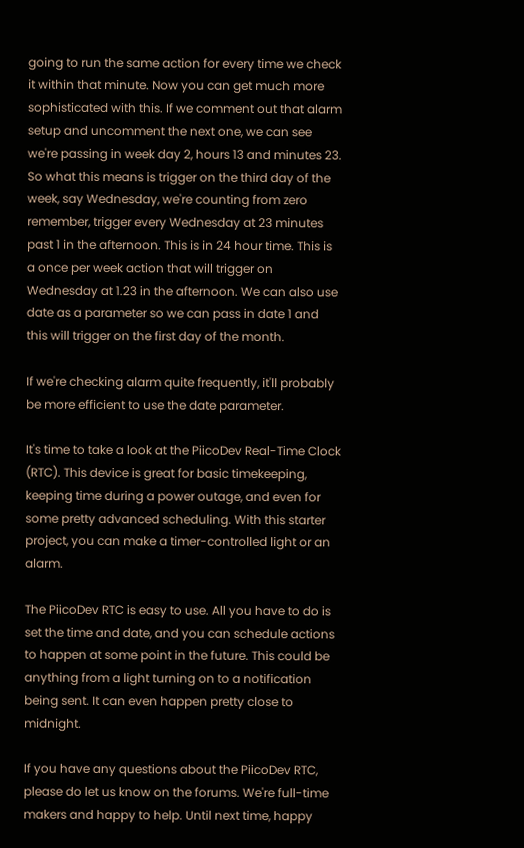going to run the same action for every time we check it within that minute. Now you can get much more sophisticated with this. If we comment out that alarm setup and uncomment the next one, we can see we're passing in week day 2, hours 13 and minutes 23. So what this means is trigger on the third day of the week, say Wednesday, we're counting from zero remember, trigger every Wednesday at 23 minutes past 1 in the afternoon. This is in 24 hour time. This is a once per week action that will trigger on Wednesday at 1.23 in the afternoon. We can also use date as a parameter so we can pass in date 1 and this will trigger on the first day of the month.

If we're checking alarm quite frequently, it'll probably be more efficient to use the date parameter.

It's time to take a look at the PiicoDev Real-Time Clock (RTC). This device is great for basic timekeeping, keeping time during a power outage, and even for some pretty advanced scheduling. With this starter project, you can make a timer-controlled light or an alarm.

The PiicoDev RTC is easy to use. All you have to do is set the time and date, and you can schedule actions to happen at some point in the future. This could be anything from a light turning on to a notification being sent. It can even happen pretty close to midnight.

If you have any questions about the PiicoDev RTC, please do let us know on the forums. We're full-time makers and happy to help. Until next time, happy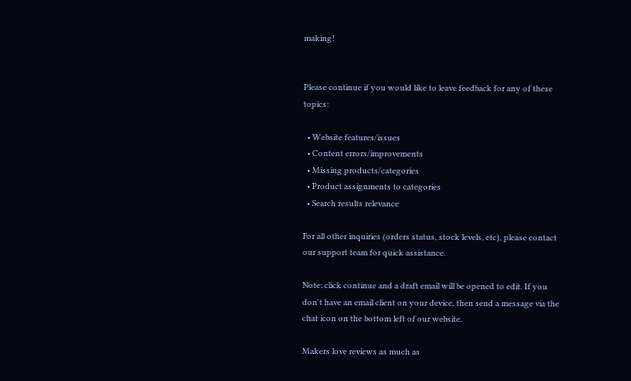making!


Please continue if you would like to leave feedback for any of these topics:

  • Website features/issues
  • Content errors/improvements
  • Missing products/categories
  • Product assignments to categories
  • Search results relevance

For all other inquiries (orders status, stock levels, etc), please contact our support team for quick assistance.

Note: click continue and a draft email will be opened to edit. If you don't have an email client on your device, then send a message via the chat icon on the bottom left of our website.

Makers love reviews as much as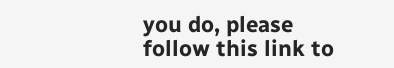you do, please follow this link to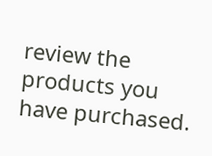review the products you have purchased.